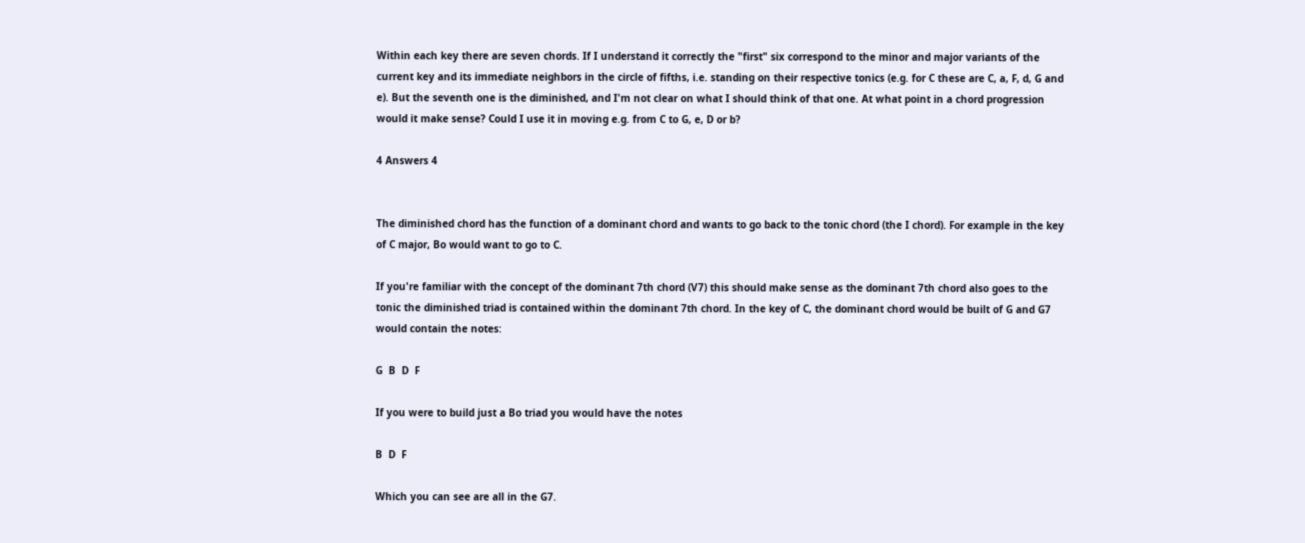Within each key there are seven chords. If I understand it correctly the "first" six correspond to the minor and major variants of the current key and its immediate neighbors in the circle of fifths, i.e. standing on their respective tonics (e.g. for C these are C, a, F, d, G and e). But the seventh one is the diminished, and I'm not clear on what I should think of that one. At what point in a chord progression would it make sense? Could I use it in moving e.g. from C to G, e, D or b?

4 Answers 4


The diminished chord has the function of a dominant chord and wants to go back to the tonic chord (the I chord). For example in the key of C major, Bo would want to go to C.

If you're familiar with the concept of the dominant 7th chord (V7) this should make sense as the dominant 7th chord also goes to the tonic the diminished triad is contained within the dominant 7th chord. In the key of C, the dominant chord would be built of G and G7 would contain the notes:

G  B  D  F

If you were to build just a Bo triad you would have the notes

B  D  F

Which you can see are all in the G7.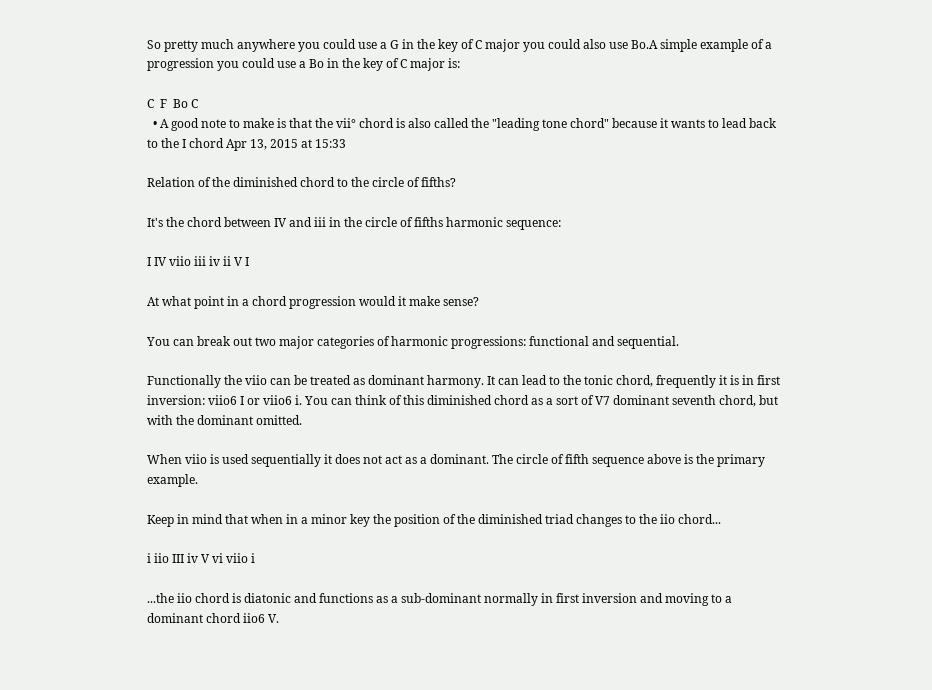So pretty much anywhere you could use a G in the key of C major you could also use Bo.A simple example of a progression you could use a Bo in the key of C major is:

C  F  Bo C
  • A good note to make is that the vii° chord is also called the "leading tone chord" because it wants to lead back to the I chord Apr 13, 2015 at 15:33

Relation of the diminished chord to the circle of fifths?

It's the chord between IV and iii in the circle of fifths harmonic sequence:

I IV viio iii iv ii V I

At what point in a chord progression would it make sense?

You can break out two major categories of harmonic progressions: functional and sequential.

Functionally the viio can be treated as dominant harmony. It can lead to the tonic chord, frequently it is in first inversion: viio6 I or viio6 i. You can think of this diminished chord as a sort of V7 dominant seventh chord, but with the dominant omitted.

When viio is used sequentially it does not act as a dominant. The circle of fifth sequence above is the primary example.

Keep in mind that when in a minor key the position of the diminished triad changes to the iio chord...

i iio III iv V vi viio i

...the iio chord is diatonic and functions as a sub-dominant normally in first inversion and moving to a dominant chord iio6 V.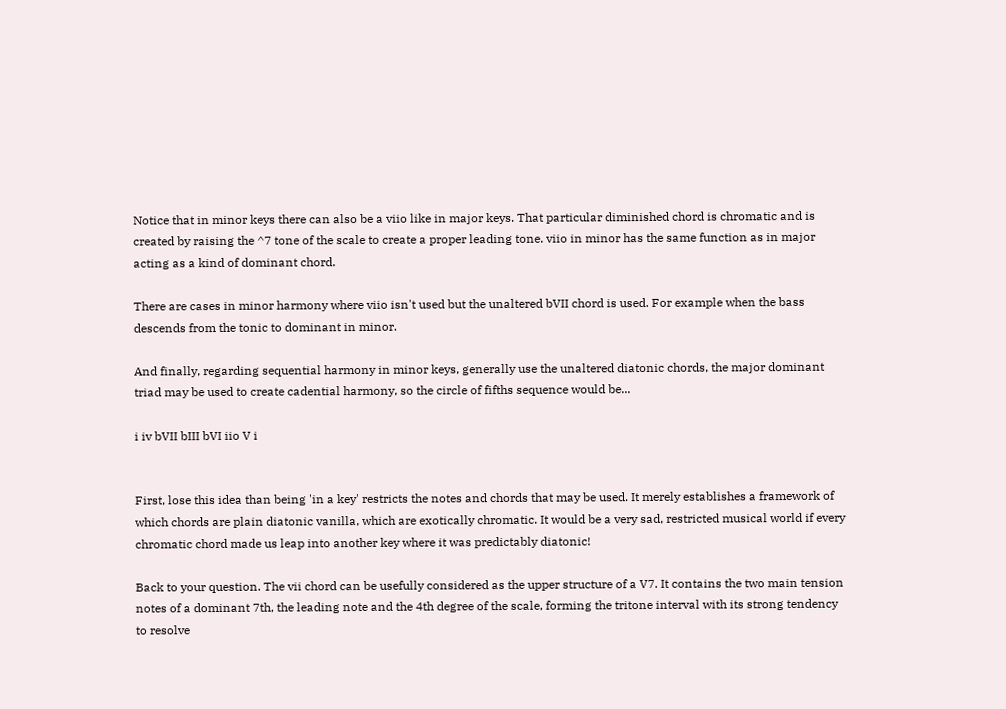Notice that in minor keys there can also be a viio like in major keys. That particular diminished chord is chromatic and is created by raising the ^7 tone of the scale to create a proper leading tone. viio in minor has the same function as in major acting as a kind of dominant chord.

There are cases in minor harmony where viio isn't used but the unaltered bVII chord is used. For example when the bass descends from the tonic to dominant in minor.

And finally, regarding sequential harmony in minor keys, generally use the unaltered diatonic chords, the major dominant triad may be used to create cadential harmony, so the circle of fifths sequence would be...

i iv bVII bIII bVI iio V i


First, lose this idea than being 'in a key' restricts the notes and chords that may be used. It merely establishes a framework of which chords are plain diatonic vanilla, which are exotically chromatic. It would be a very sad, restricted musical world if every chromatic chord made us leap into another key where it was predictably diatonic!

Back to your question. The vii chord can be usefully considered as the upper structure of a V7. It contains the two main tension notes of a dominant 7th, the leading note and the 4th degree of the scale, forming the tritone interval with its strong tendency to resolve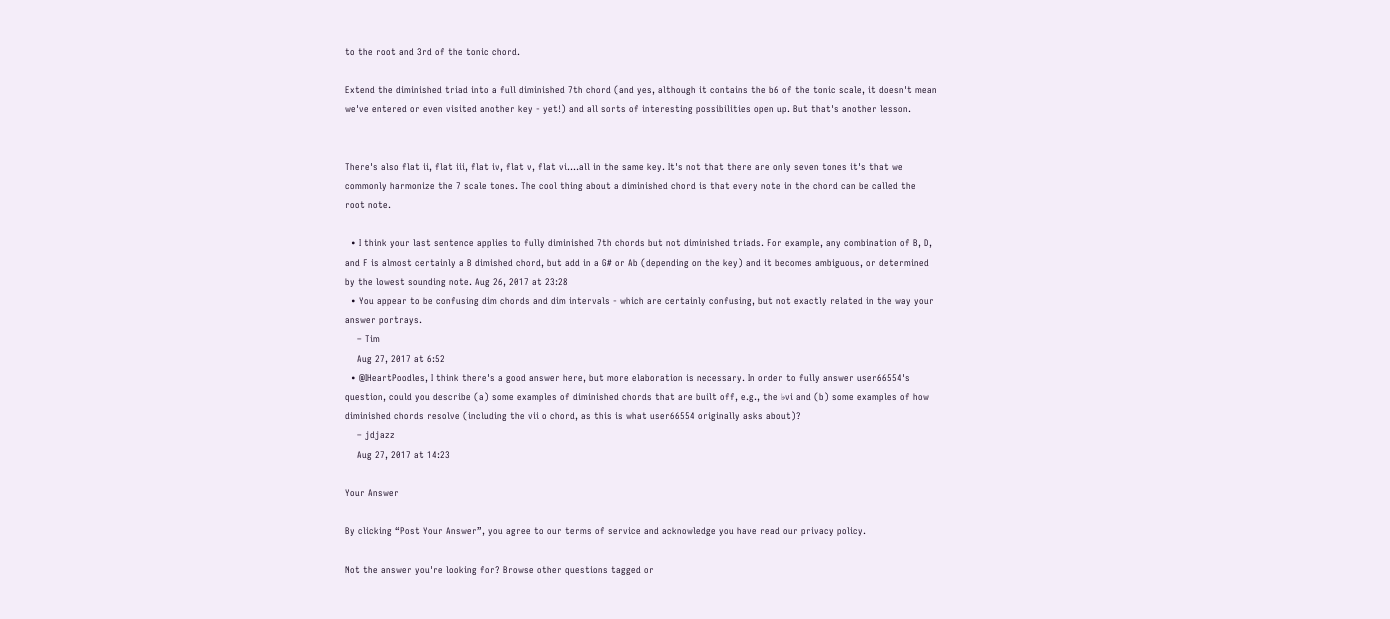to the root and 3rd of the tonic chord.

Extend the diminished triad into a full diminished 7th chord (and yes, although it contains the b6 of the tonic scale, it doesn't mean we've entered or even visited another key - yet!) and all sorts of interesting possibilities open up. But that's another lesson.


There's also flat ii, flat iii, flat iv, flat v, flat vi....all in the same key. It's not that there are only seven tones it's that we commonly harmonize the 7 scale tones. The cool thing about a diminished chord is that every note in the chord can be called the root note.

  • I think your last sentence applies to fully diminished 7th chords but not diminished triads. For example, any combination of B, D, and F is almost certainly a B dimished chord, but add in a G# or Ab (depending on the key) and it becomes ambiguous, or determined by the lowest sounding note. Aug 26, 2017 at 23:28
  • You appear to be confusing dim chords and dim intervals - which are certainly confusing, but not exactly related in the way your answer portrays.
    – Tim
    Aug 27, 2017 at 6:52
  • @IHeartPoodles, I think there's a good answer here, but more elaboration is necessary. In order to fully answer user66554's question, could you describe (a) some examples of diminished chords that are built off, e.g., the ♭vi and (b) some examples of how diminished chords resolve (including the vii o chord, as this is what user66554 originally asks about)?
    – jdjazz
    Aug 27, 2017 at 14:23

Your Answer

By clicking “Post Your Answer”, you agree to our terms of service and acknowledge you have read our privacy policy.

Not the answer you're looking for? Browse other questions tagged or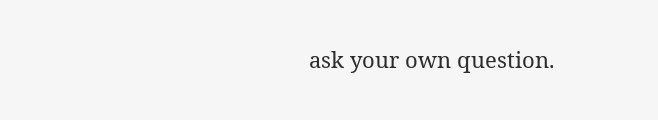ask your own question.